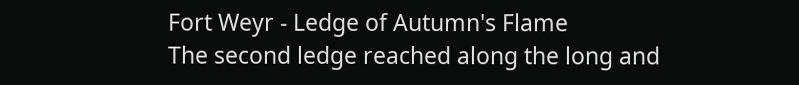Fort Weyr - Ledge of Autumn's Flame
The second ledge reached along the long and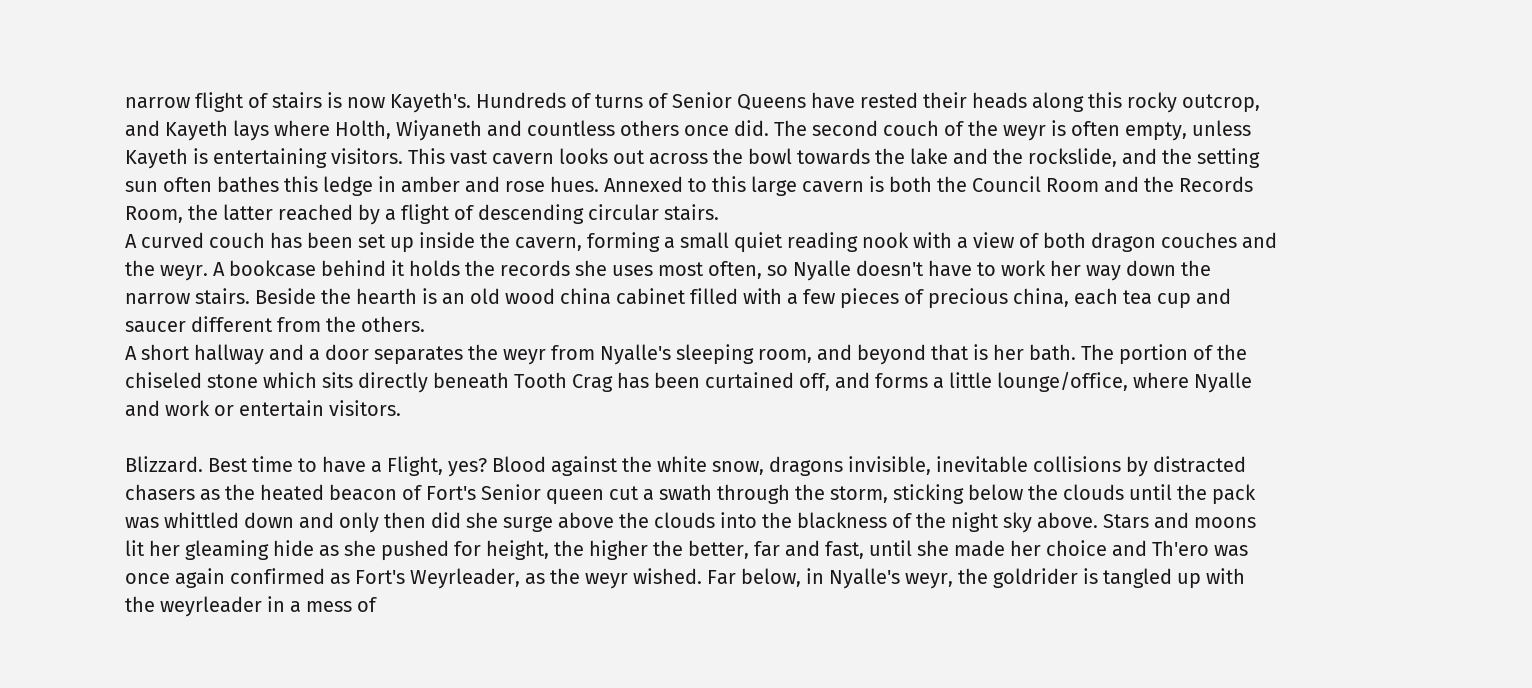narrow flight of stairs is now Kayeth's. Hundreds of turns of Senior Queens have rested their heads along this rocky outcrop, and Kayeth lays where Holth, Wiyaneth and countless others once did. The second couch of the weyr is often empty, unless Kayeth is entertaining visitors. This vast cavern looks out across the bowl towards the lake and the rockslide, and the setting sun often bathes this ledge in amber and rose hues. Annexed to this large cavern is both the Council Room and the Records Room, the latter reached by a flight of descending circular stairs.
A curved couch has been set up inside the cavern, forming a small quiet reading nook with a view of both dragon couches and the weyr. A bookcase behind it holds the records she uses most often, so Nyalle doesn't have to work her way down the narrow stairs. Beside the hearth is an old wood china cabinet filled with a few pieces of precious china, each tea cup and saucer different from the others.
A short hallway and a door separates the weyr from Nyalle's sleeping room, and beyond that is her bath. The portion of the chiseled stone which sits directly beneath Tooth Crag has been curtained off, and forms a little lounge/office, where Nyalle and work or entertain visitors.

Blizzard. Best time to have a Flight, yes? Blood against the white snow, dragons invisible, inevitable collisions by distracted chasers as the heated beacon of Fort's Senior queen cut a swath through the storm, sticking below the clouds until the pack was whittled down and only then did she surge above the clouds into the blackness of the night sky above. Stars and moons lit her gleaming hide as she pushed for height, the higher the better, far and fast, until she made her choice and Th'ero was once again confirmed as Fort's Weyrleader, as the weyr wished. Far below, in Nyalle's weyr, the goldrider is tangled up with the weyrleader in a mess of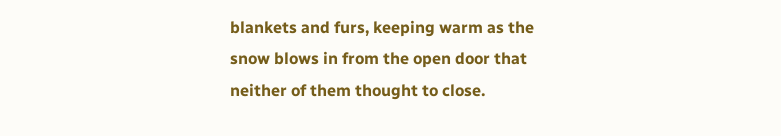blankets and furs, keeping warm as the snow blows in from the open door that neither of them thought to close.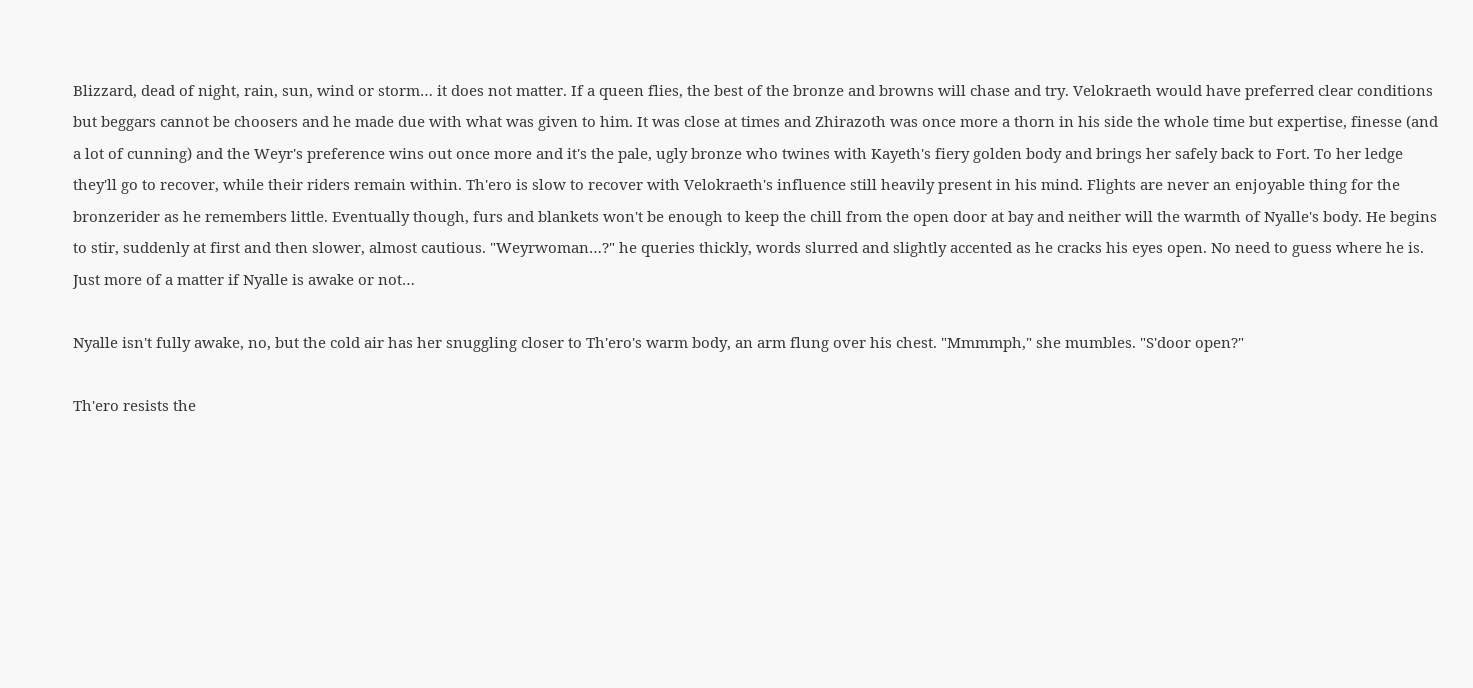Blizzard, dead of night, rain, sun, wind or storm… it does not matter. If a queen flies, the best of the bronze and browns will chase and try. Velokraeth would have preferred clear conditions but beggars cannot be choosers and he made due with what was given to him. It was close at times and Zhirazoth was once more a thorn in his side the whole time but expertise, finesse (and a lot of cunning) and the Weyr's preference wins out once more and it's the pale, ugly bronze who twines with Kayeth's fiery golden body and brings her safely back to Fort. To her ledge they'll go to recover, while their riders remain within. Th'ero is slow to recover with Velokraeth's influence still heavily present in his mind. Flights are never an enjoyable thing for the bronzerider as he remembers little. Eventually though, furs and blankets won't be enough to keep the chill from the open door at bay and neither will the warmth of Nyalle's body. He begins to stir, suddenly at first and then slower, almost cautious. "Weyrwoman…?" he queries thickly, words slurred and slightly accented as he cracks his eyes open. No need to guess where he is. Just more of a matter if Nyalle is awake or not…

Nyalle isn't fully awake, no, but the cold air has her snuggling closer to Th'ero's warm body, an arm flung over his chest. "Mmmmph," she mumbles. "S'door open?"

Th'ero resists the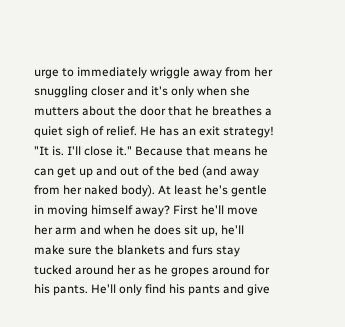urge to immediately wriggle away from her snuggling closer and it's only when she mutters about the door that he breathes a quiet sigh of relief. He has an exit strategy! "It is. I'll close it." Because that means he can get up and out of the bed (and away from her naked body). At least he's gentle in moving himself away? First he'll move her arm and when he does sit up, he'll make sure the blankets and furs stay tucked around her as he gropes around for his pants. He'll only find his pants and give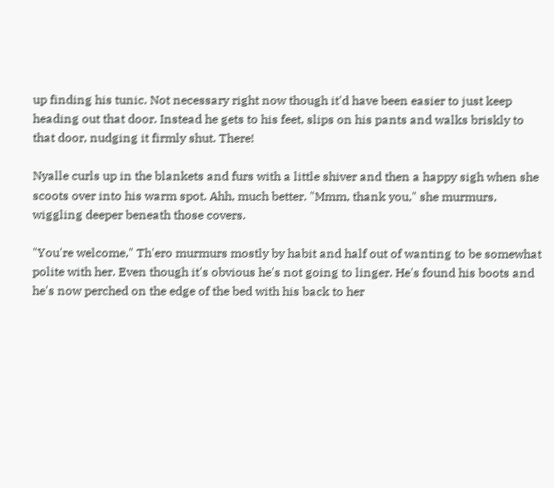up finding his tunic. Not necessary right now though it'd have been easier to just keep heading out that door. Instead he gets to his feet, slips on his pants and walks briskly to that door, nudging it firmly shut. There!

Nyalle curls up in the blankets and furs with a little shiver and then a happy sigh when she scoots over into his warm spot. Ahh, much better. "Mmm, thank you," she murmurs, wiggling deeper beneath those covers.

"You're welcome," Th'ero murmurs mostly by habit and half out of wanting to be somewhat polite with her. Even though it's obvious he's not going to linger. He's found his boots and he's now perched on the edge of the bed with his back to her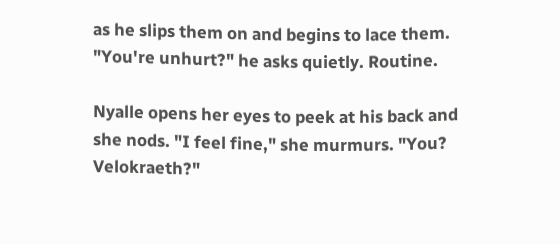as he slips them on and begins to lace them. "You're unhurt?" he asks quietly. Routine.

Nyalle opens her eyes to peek at his back and she nods. "I feel fine," she murmurs. "You? Velokraeth?"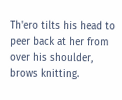Th'ero tilts his head to peer back at her from over his shoulder, brows knitting.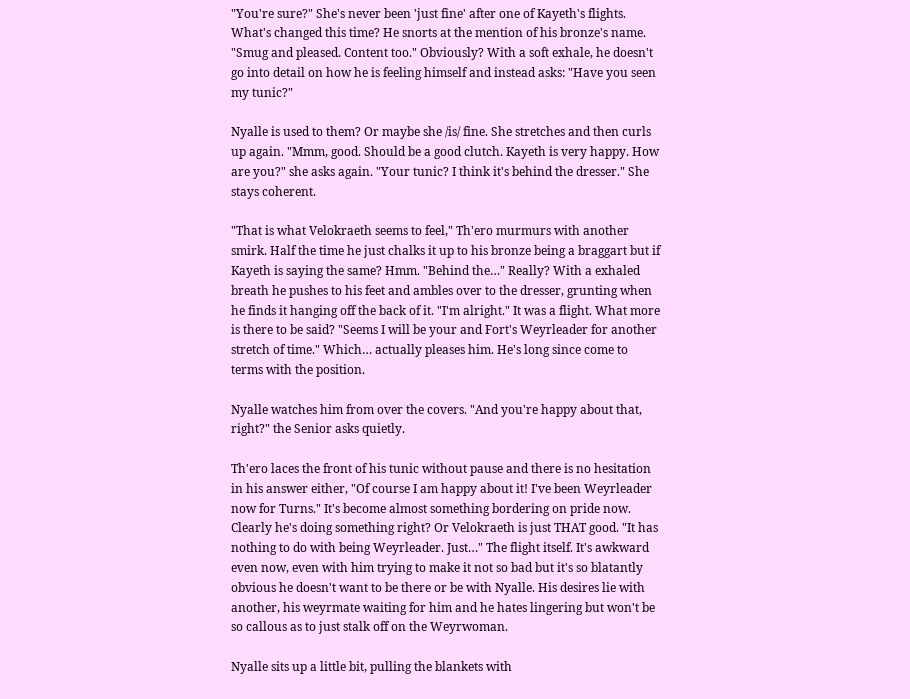"You're sure?" She's never been 'just fine' after one of Kayeth's flights. What's changed this time? He snorts at the mention of his bronze's name. "Smug and pleased. Content too." Obviously? With a soft exhale, he doesn't go into detail on how he is feeling himself and instead asks: "Have you seen my tunic?"

Nyalle is used to them? Or maybe she /is/ fine. She stretches and then curls up again. "Mmm, good. Should be a good clutch. Kayeth is very happy. How are you?" she asks again. "Your tunic? I think it's behind the dresser." She stays coherent.

"That is what Velokraeth seems to feel," Th'ero murmurs with another smirk. Half the time he just chalks it up to his bronze being a braggart but if Kayeth is saying the same? Hmm. "Behind the…" Really? With a exhaled breath he pushes to his feet and ambles over to the dresser, grunting when he finds it hanging off the back of it. "I'm alright." It was a flight. What more is there to be said? "Seems I will be your and Fort's Weyrleader for another stretch of time." Which… actually pleases him. He's long since come to terms with the position.

Nyalle watches him from over the covers. "And you're happy about that, right?" the Senior asks quietly.

Th'ero laces the front of his tunic without pause and there is no hesitation in his answer either, "Of course I am happy about it! I've been Weyrleader now for Turns." It's become almost something bordering on pride now. Clearly he's doing something right? Or Velokraeth is just THAT good. "It has nothing to do with being Weyrleader. Just…" The flight itself. It's awkward even now, even with him trying to make it not so bad but it's so blatantly obvious he doesn't want to be there or be with Nyalle. His desires lie with another, his weyrmate waiting for him and he hates lingering but won't be so callous as to just stalk off on the Weyrwoman.

Nyalle sits up a little bit, pulling the blankets with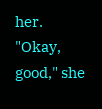her. "Okay, good," she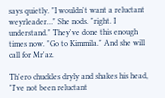says quietly. "I wouldn't want a reluctant weyrleader…" She nods. "right. I understand." They've done this enough times now. "Go to Kimmila." And she will call for Mr'az.

Th'ero chuckles dryly and shakes his head, "I've not been reluctant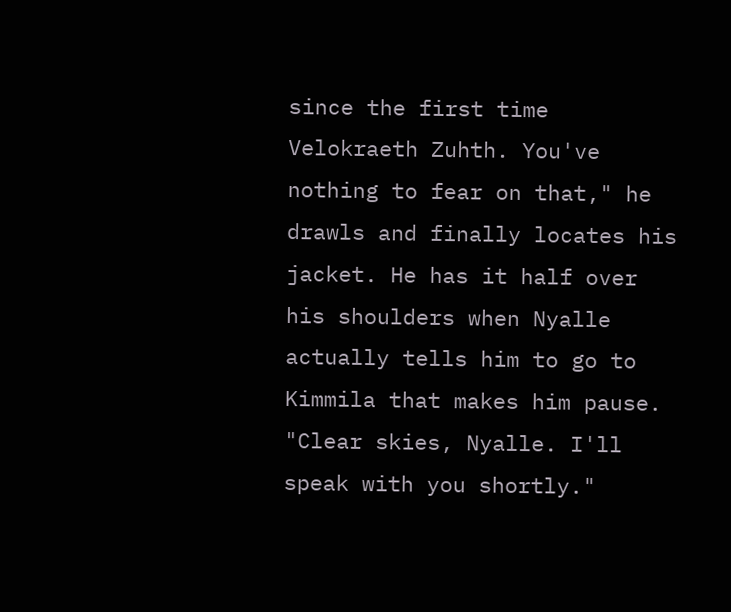since the first time Velokraeth Zuhth. You've nothing to fear on that," he drawls and finally locates his jacket. He has it half over his shoulders when Nyalle actually tells him to go to Kimmila that makes him pause. "Clear skies, Nyalle. I'll speak with you shortly."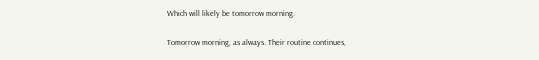Which will likely be tomorrow morning.

Tomorrow morning, as always. Their routine continues,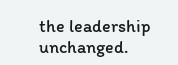the leadership unchanged.